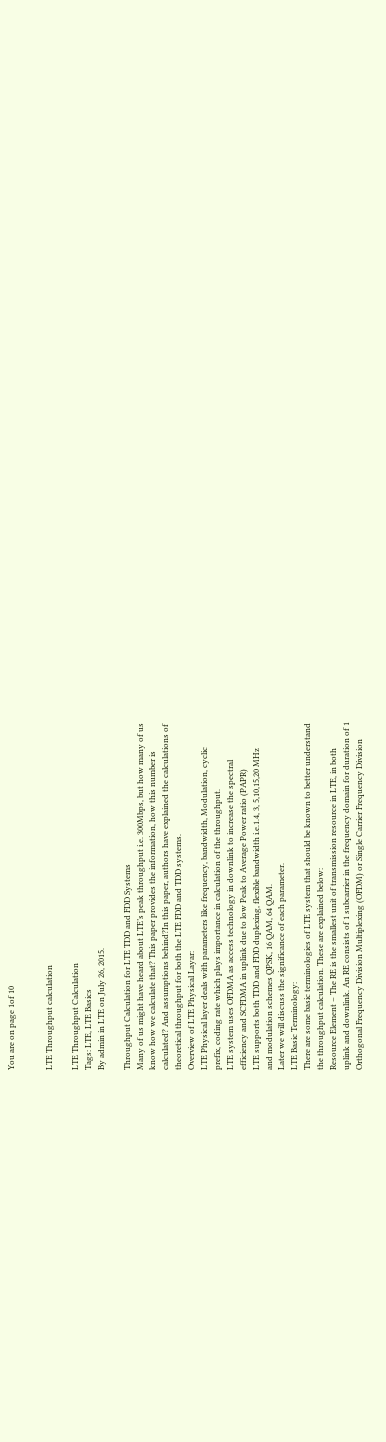You are on page 1of 10


LTE Throughput calculation

LTE Throughput Calculation
Tags: LTE, LTE Basics
By admin in LTE on July 26, 2015.

Throughput Calculation for LTE TDD and FDD Systems
Many of us might have heard about LTE’s peak throughput i.e. 300Mbps, but how many of us
know how we calculate that? This paper provides the information, how this number is
calculated? And assumptions behind?In this paper, authors have explained the calculations of
theoretical throughput for both the LTE FDD and TDD systems.
Overview of LTE Physical Layar:
LTE Physical layer deals with parameters like frequency, bandwidth, Modulation, cyclic
prefix, coding rate which plays importance in calculation of the throughput.
LTE system uses OFDMA as access technology in downlink to increase the spectral
efficiency and SCFDMA in uplink due to low Peak to Average Power ratio (PAPR)
LTE supports both TDD and FDD duplexing, flexible bandwidth i.e.1.4, 3, 5,10,15,20 MHz
and modulation schemes QPSK, 16 QAM, 64 QAM.
Later we will discuss the significance of each parameter.
LTE Basic Terminology:
There are some basic terminologies of LTE system that should be known to better understand
the throughput calculation. These are explained below:
Resource Element – The RE is the smallest unit of transmission resource in LTE, in both
uplink and downlink. An RE consists of 1 subcarrier in the frequency domain for duration of 1
Orthogonal Frequency Division Multiplexing (OFDM) or Single Carrier Frequency Division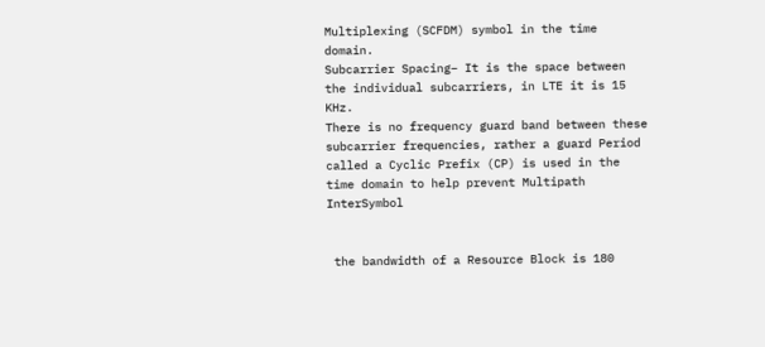Multiplexing (SCFDM) symbol in the time domain.
Subcarrier Spacing– It is the space between the individual subcarriers, in LTE it is 15 KHz.
There is no frequency guard band between these subcarrier frequencies, rather a guard Period
called a Cyclic Prefix (CP) is used in the time domain to help prevent Multipath InterSymbol


 the bandwidth of a Resource Block is 180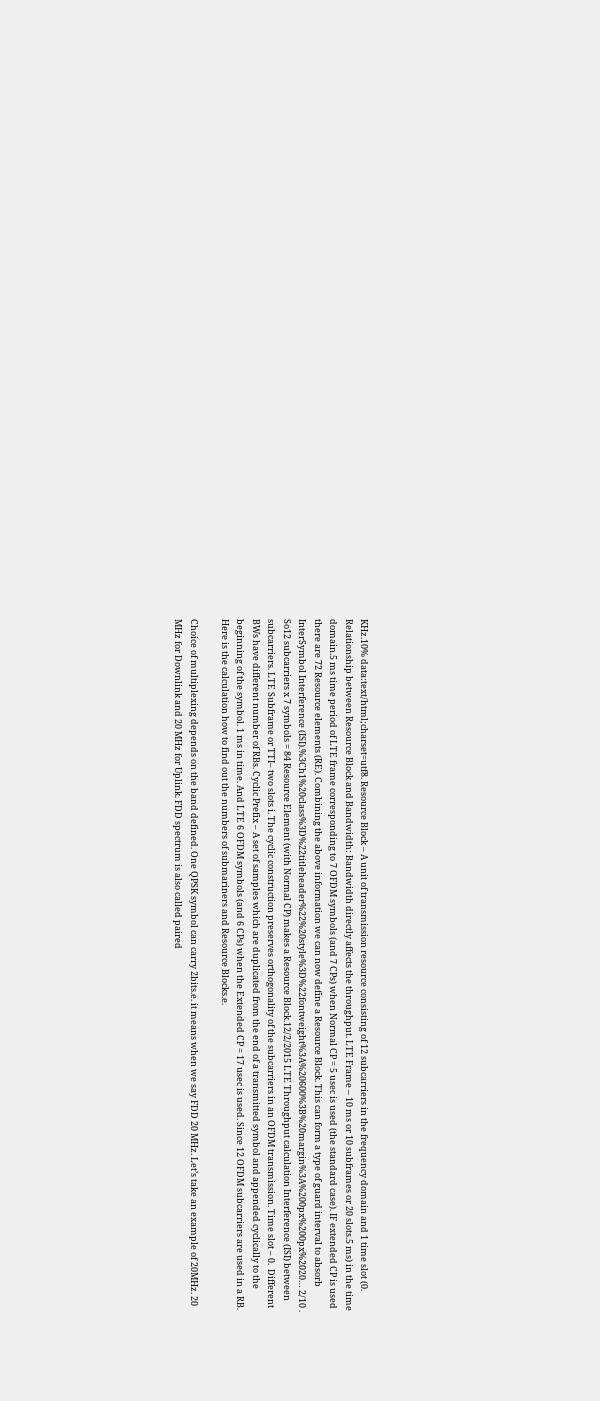KHz.10% data:text/html;charset=utf8. Resource Block – A unit of transmission resource consisting of 12 subcarriers in the frequency domain and 1 time slot (0. Relationship between Resource Block and Bandwidth: Bandwidth directly affects the throughput. LTE Frame – 10 ms or 10 subframes or 20 slots.5 ms) in the time domain.5 ms time period of LTE frame corresponding to 7 OFDM symbols (and 7 CPs) when Normal CP = 5 usec is used (the standard case). IF extended CP is used there are 72 Resource elements (RE). Combining the above information we can now define a Resource Block. This can form a type of guard interval to absorb InterSymbol Interference (ISI).%3Ch1%20class%3D%22titleheader%22%20style%3D%22fontweight%3A%20600%3B%20margin%3A%200px%200px%2020… 2/10 . So12 subcarriers x 7 symbols = 84 Resource Element (with Normal CP) makes a Resource Block.12/2/2015 LTE Throughput calculation Interference (ISI) between subcarriers. LTE Subframe or TTI– two slots i. The cyclic construction preserves orthogonality of the subcarriers in an OFDM transmission. Time slot – 0.  Different BWs have different number of RBs. Cyclic Prefix – A set of samples which are duplicated from the end of a transmitted symbol and appended cyclically to the beginning of the symbol. 1 ms in time. And LTE 6 OFDM symbols (and 6 CPs) when the Extended CP = 17 usec is used. Since 12 OFDM subcarriers are used in a RB. Here is the calculation how to find out the numbers of submariners and Resource Blocks.e.

Choice of multiplexing depends on the band defined. One QPSK symbol can carry 2bits.e. it means when we say FDD 20 MHz. Let’s take an example of 20MHz. 20 MHz for Downlink and 20 MHz for Uplink. FDD spectrum is also called paired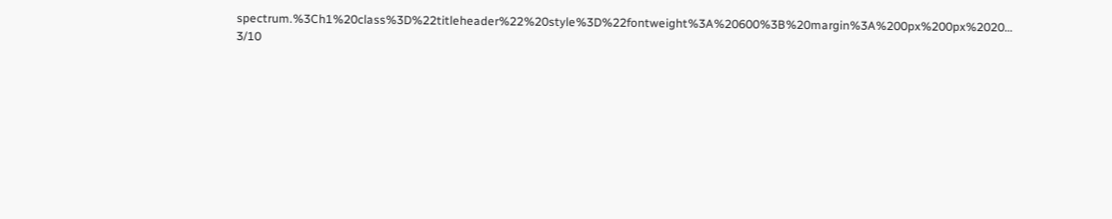spectrum.%3Ch1%20class%3D%22titleheader%22%20style%3D%22fontweight%3A%20600%3B%20margin%3A%200px%200px%2020… 3/10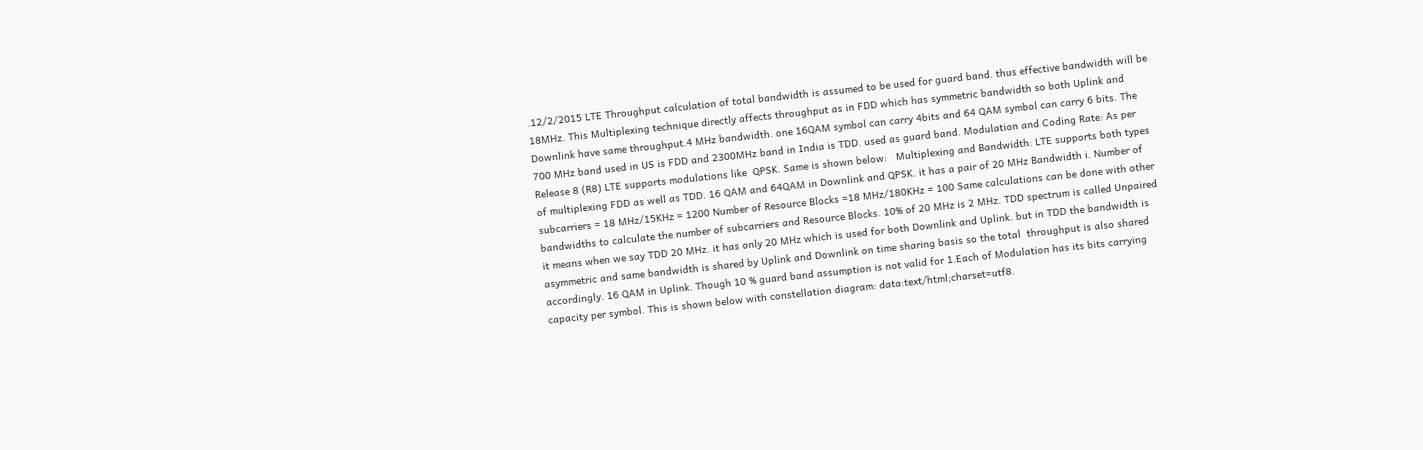.12/2/2015 LTE Throughput calculation of total bandwidth is assumed to be used for guard band. thus effective bandwidth will be 18MHz. This Multiplexing technique directly affects throughput as in FDD which has symmetric bandwidth so both Uplink and Downlink have same throughput.4 MHz bandwidth. one 16QAM symbol can carry 4bits and 64 QAM symbol can carry 6 bits. The 700 MHz band used in US is FDD and 2300MHz band in India is TDD. used as guard band. Modulation and Coding Rate: As per Release 8 (R8) LTE supports modulations like  QPSK. Same is shown below:   Multiplexing and Bandwidth: LTE supports both types of multiplexing FDD as well as TDD. 16 QAM and 64QAM in Downlink and QPSK. it has a pair of 20 MHz Bandwidth i. Number of subcarriers = 18 MHz/15KHz = 1200 Number of Resource Blocks =18 MHz/180KHz = 100 Same calculations can be done with other bandwidths to calculate the number of subcarriers and Resource Blocks. 10% of 20 MHz is 2 MHz. TDD spectrum is called Unpaired it means when we say TDD 20 MHz. it has only 20 MHz which is used for both Downlink and Uplink. but in TDD the bandwidth is asymmetric and same bandwidth is shared by Uplink and Downlink on time sharing basis so the total  throughput is also shared  accordingly. 16 QAM in Uplink. Though 10 % guard band assumption is not valid for 1.Each of Modulation has its bits carrying capacity per symbol. This is shown below with constellation diagram: data:text/html;charset=utf8.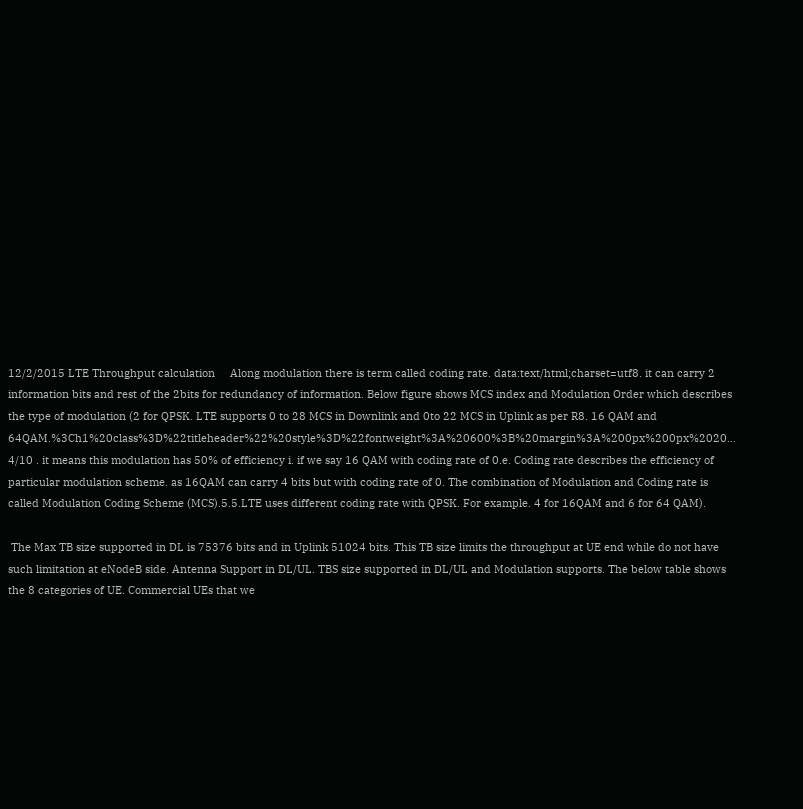12/2/2015 LTE Throughput calculation     Along modulation there is term called coding rate. data:text/html;charset=utf8. it can carry 2 information bits and rest of the 2bits for redundancy of information. Below figure shows MCS index and Modulation Order which describes the type of modulation (2 for QPSK. LTE supports 0 to 28 MCS in Downlink and 0to 22 MCS in Uplink as per R8. 16 QAM and 64QAM.%3Ch1%20class%3D%22titleheader%22%20style%3D%22fontweight%3A%20600%3B%20margin%3A%200px%200px%2020… 4/10 . it means this modulation has 50% of efficiency i. if we say 16 QAM with coding rate of 0.e. Coding rate describes the efficiency of particular modulation scheme. as 16QAM can carry 4 bits but with coding rate of 0. The combination of Modulation and Coding rate is called Modulation Coding Scheme (MCS).5.5.LTE uses different coding rate with QPSK. For example. 4 for 16QAM and 6 for 64 QAM).

 The Max TB size supported in DL is 75376 bits and in Uplink 51024 bits. This TB size limits the throughput at UE end while do not have such limitation at eNodeB side. Antenna Support in DL/UL. TBS size supported in DL/UL and Modulation supports. The below table shows the 8 categories of UE. Commercial UEs that we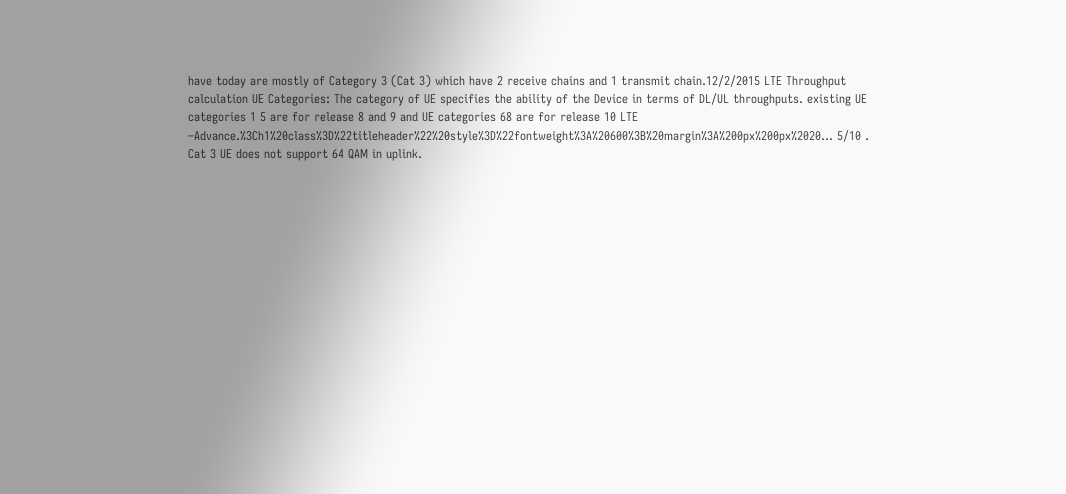have today are mostly of Category 3 (Cat 3) which have 2 receive chains and 1 transmit chain.12/2/2015 LTE Throughput calculation UE Categories: The category of UE specifies the ability of the Device in terms of DL/UL throughputs. existing UE categories 1 5 are for release 8 and 9 and UE categories 68 are for release 10 LTE –Advance.%3Ch1%20class%3D%22titleheader%22%20style%3D%22fontweight%3A%20600%3B%20margin%3A%200px%200px%2020… 5/10 . Cat 3 UE does not support 64 QAM in uplink.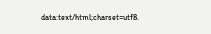data:text/html;charset=utf8.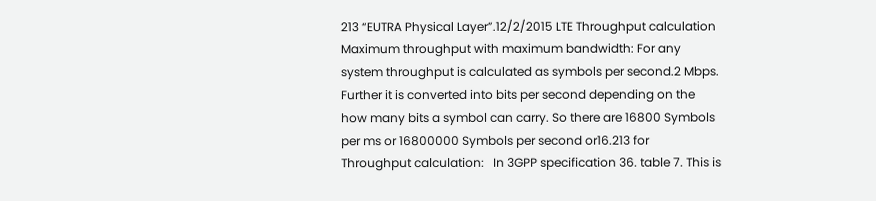213 “EUTRA Physical Layer”.12/2/2015 LTE Throughput calculation Maximum throughput with maximum bandwidth: For any system throughput is calculated as symbols per second.2 Mbps. Further it is converted into bits per second depending on the how many bits a symbol can carry. So there are 16800 Symbols per ms or 16800000 Symbols per second or16.213 for Throughput calculation:   In 3GPP specification 36. table 7. This is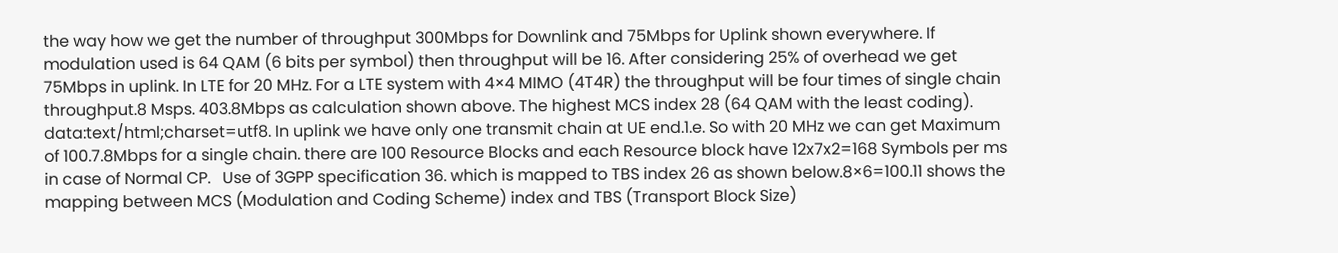the way how we get the number of throughput 300Mbps for Downlink and 75Mbps for Uplink shown everywhere. If modulation used is 64 QAM (6 bits per symbol) then throughput will be 16. After considering 25% of overhead we get 75Mbps in uplink. In LTE for 20 MHz. For a LTE system with 4×4 MIMO (4T4R) the throughput will be four times of single chain throughput.8 Msps. 403.8Mbps as calculation shown above. The highest MCS index 28 (64 QAM with the least coding). data:text/html;charset=utf8. In uplink we have only one transmit chain at UE end.1.e. So with 20 MHz we can get Maximum of 100.7.8Mbps for a single chain. there are 100 Resource Blocks and each Resource block have 12x7x2=168 Symbols per ms in case of Normal CP.   Use of 3GPP specification 36. which is mapped to TBS index 26 as shown below.8×6=100.11 shows the mapping between MCS (Modulation and Coding Scheme) index and TBS (Transport Block Size)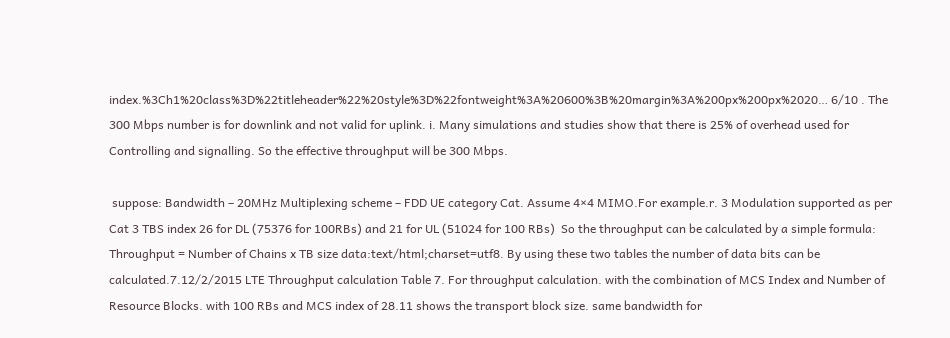index.%3Ch1%20class%3D%22titleheader%22%20style%3D%22fontweight%3A%20600%3B%20margin%3A%200px%200px%2020… 6/10 . The 300 Mbps number is for downlink and not valid for uplink. i. Many simulations and studies show that there is 25% of overhead used for Controlling and signalling. So the effective throughput will be 300 Mbps.

 suppose: Bandwidth – 20MHz Multiplexing scheme – FDD UE category Cat. Assume 4×4 MIMO.For example.r. 3 Modulation supported as per Cat 3 TBS index 26 for DL (75376 for 100RBs) and 21 for UL (51024 for 100 RBs)  So the throughput can be calculated by a simple formula: Throughput = Number of Chains x TB size data:text/html;charset=utf8. By using these two tables the number of data bits can be calculated.7.12/2/2015 LTE Throughput calculation Table 7. For throughput calculation. with the combination of MCS Index and Number of Resource Blocks. with 100 RBs and MCS index of 28.11 shows the transport block size. same bandwidth for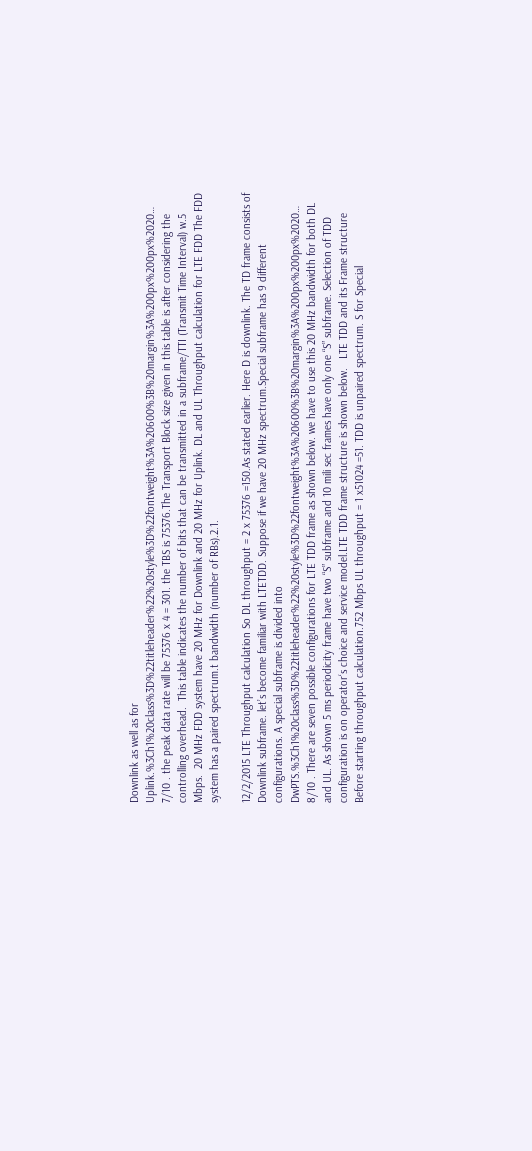Downlink as well as for Uplink.%3Ch1%20class%3D%22titleheader%22%20style%3D%22fontweight%3A%20600%3B%20margin%3A%200px%200px%2020… 7/10 . the peak data rate will be 75376 x 4 = 301. the TBS is 75376.The Transport Block size given in this table is after considering the controlling overhead.  This table indicates the number of bits that can be transmitted in a subframe/TTI (Transmit Time Interval) w.5 Mbps.  20 MHz FDD system have 20 MHz for Downlink and 20 MHz for Uplink. DL and UL Throughput calculation for LTE FDD The FDD system has a paired spectrum.t bandwidth (number of RBs).2.1.

12/2/2015 LTE Throughput calculation So DL throughput = 2 x 75376 =150.As stated earlier. Here D is downlink. The TD frame consists of Downlink subframe. let’s become familiar with LTETDD. Suppose if we have 20 MHz spectrum.Special subframe has 9 different configurations. A special subframe is divided into DwPTS.%3Ch1%20class%3D%22titleheader%22%20style%3D%22fontweight%3A%20600%3B%20margin%3A%200px%200px%2020… 8/10 . There are seven possible configurations for LTE TDD frame as shown below. we have to use this 20 MHz bandwidth for both DL and UL. As shown 5 ms periodicity frame have two “S” subframe and 10 mili sec frames have only one “S” subframe. Selection of TDD configuration is on operator‘s choice and service model.LTE TDD frame structure is shown below.   LTE TDD and its Frame structure Before starting throughput calculation.752 Mbps UL throughput = 1 x51024 =51. TDD is unpaired spectrum. S for Special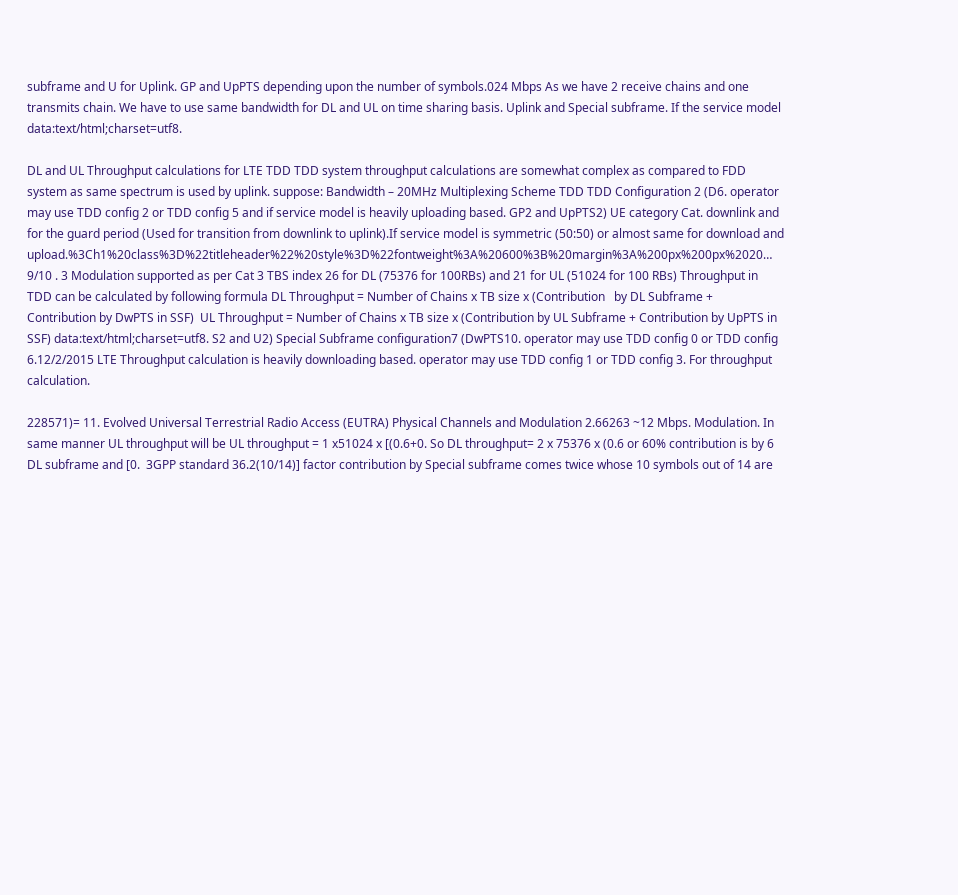subframe and U for Uplink. GP and UpPTS depending upon the number of symbols.024 Mbps As we have 2 receive chains and one transmits chain. We have to use same bandwidth for DL and UL on time sharing basis. Uplink and Special subframe. If the service model data:text/html;charset=utf8.

DL and UL Throughput calculations for LTE TDD TDD system throughput calculations are somewhat complex as compared to FDD system as same spectrum is used by uplink. suppose: Bandwidth – 20MHz Multiplexing Scheme TDD TDD Configuration 2 (D6. operator may use TDD config 2 or TDD config 5 and if service model is heavily uploading based. GP2 and UpPTS2) UE category Cat. downlink and for the guard period (Used for transition from downlink to uplink).If service model is symmetric (50:50) or almost same for download and upload.%3Ch1%20class%3D%22titleheader%22%20style%3D%22fontweight%3A%20600%3B%20margin%3A%200px%200px%2020… 9/10 . 3 Modulation supported as per Cat 3 TBS index 26 for DL (75376 for 100RBs) and 21 for UL (51024 for 100 RBs) Throughput in TDD can be calculated by following formula DL Throughput = Number of Chains x TB size x (Contribution   by DL Subframe + Contribution by DwPTS in SSF)  UL Throughput = Number of Chains x TB size x (Contribution by UL Subframe + Contribution by UpPTS in SSF) data:text/html;charset=utf8. S2 and U2) Special Subframe configuration7 (DwPTS10. operator may use TDD config 0 or TDD config 6.12/2/2015 LTE Throughput calculation is heavily downloading based. operator may use TDD config 1 or TDD config 3. For throughput calculation.

228571)= 11. Evolved Universal Terrestrial Radio Access (EUTRA) Physical Channels and Modulation 2.66263 ~12 Mbps. Modulation. In same manner UL throughput will be UL throughput = 1 x51024 x [(0.6+0. So DL throughput= 2 x 75376 x (0.6 or 60% contribution is by 6 DL subframe and [0.  3GPP standard 36.2(10/14)] factor contribution by Special subframe comes twice whose 10 symbols out of 14 are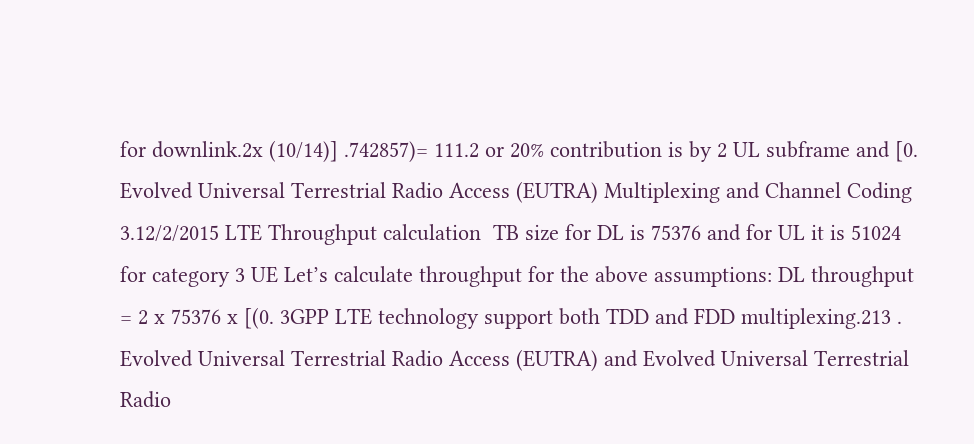for downlink.2x (10/14)] .742857)= 111.2 or 20% contribution is by 2 UL subframe and [0. Evolved Universal Terrestrial Radio Access (EUTRA) Multiplexing and Channel Coding 3.12/2/2015 LTE Throughput calculation  TB size for DL is 75376 and for UL it is 51024 for category 3 UE Let’s calculate throughput for the above assumptions: DL throughput = 2 x 75376 x [(0. 3GPP LTE technology support both TDD and FDD multiplexing.213 . Evolved Universal Terrestrial Radio Access (EUTRA) and Evolved Universal Terrestrial Radio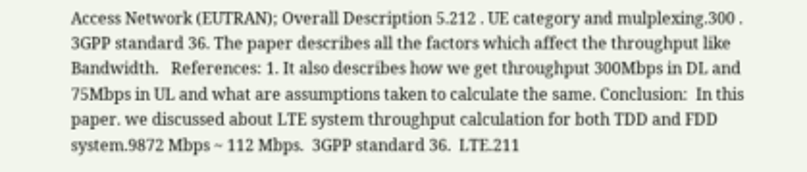Access Network (EUTRAN); Overall Description 5.212 . UE category and mulplexing.300 .  3GPP standard 36. The paper describes all the factors which affect the throughput like Bandwidth.   References: 1. It also describes how we get throughput 300Mbps in DL and 75Mbps in UL and what are assumptions taken to calculate the same. Conclusion:  In this paper. we discussed about LTE system throughput calculation for both TDD and FDD system.9872 Mbps ~ 112 Mbps.  3GPP standard 36.  LTE.211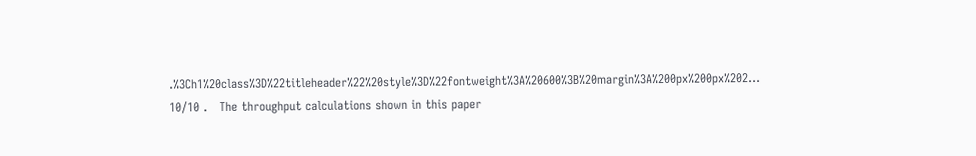.%3Ch1%20class%3D%22titleheader%22%20style%3D%22fontweight%3A%20600%3B%20margin%3A%200px%200px%202… 10/10 .   The throughput calculations shown in this paper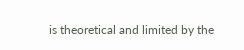is theoretical and limited by the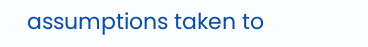assumptions taken to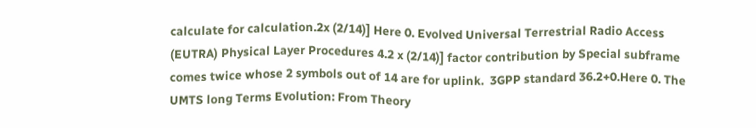calculate for calculation.2x (2/14)] Here 0. Evolved Universal Terrestrial Radio Access (EUTRA) Physical Layer Procedures 4.2 x (2/14)] factor contribution by Special subframe comes twice whose 2 symbols out of 14 are for uplink.  3GPP standard 36.2+0.Here 0. The UMTS long Terms Evolution: From Theory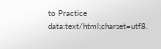to Practice data:text/html;charset=utf8.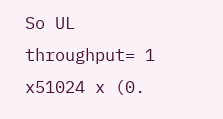So UL throughput= 1 x51024 x (0.